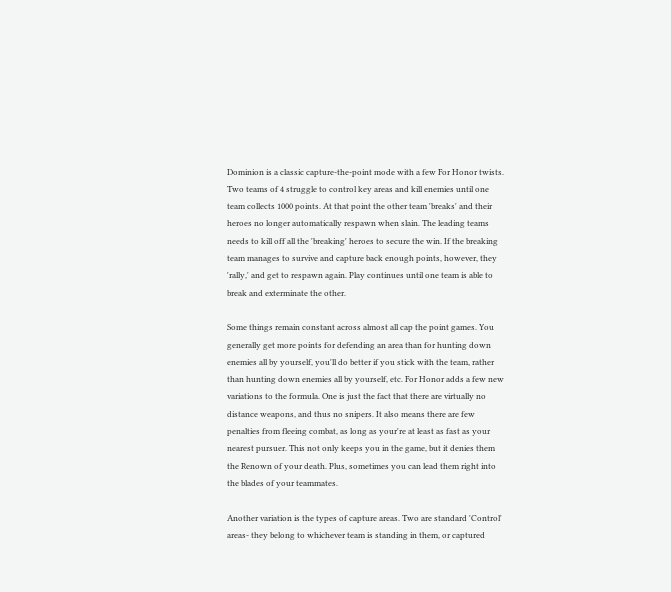Dominion is a classic capture-the-point mode with a few For Honor twists. Two teams of 4 struggle to control key areas and kill enemies until one team collects 1000 points. At that point the other team 'breaks' and their heroes no longer automatically respawn when slain. The leading teams needs to kill off all the 'breaking' heroes to secure the win. If the breaking team manages to survive and capture back enough points, however, they 'rally,' and get to respawn again. Play continues until one team is able to break and exterminate the other.

Some things remain constant across almost all cap the point games. You generally get more points for defending an area than for hunting down enemies all by yourself, you'll do better if you stick with the team, rather than hunting down enemies all by yourself, etc. For Honor adds a few new variations to the formula. One is just the fact that there are virtually no distance weapons, and thus no snipers. It also means there are few penalties from fleeing combat, as long as your're at least as fast as your nearest pursuer. This not only keeps you in the game, but it denies them the Renown of your death. Plus, sometimes you can lead them right into the blades of your teammates.

Another variation is the types of capture areas. Two are standard 'Control' areas- they belong to whichever team is standing in them, or captured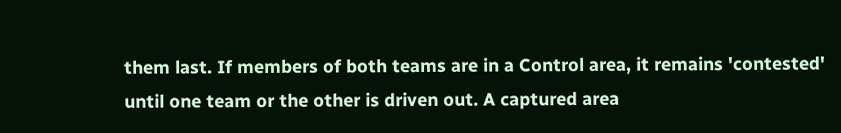them last. If members of both teams are in a Control area, it remains 'contested' until one team or the other is driven out. A captured area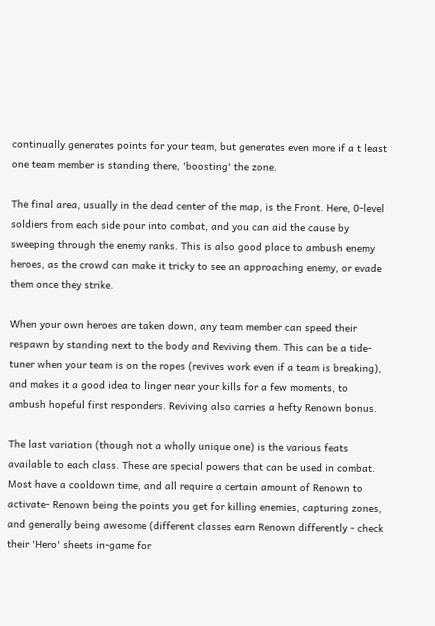continually generates points for your team, but generates even more if a t least one team member is standing there, 'boosting' the zone.

The final area, usually in the dead center of the map, is the Front. Here, 0-level soldiers from each side pour into combat, and you can aid the cause by sweeping through the enemy ranks. This is also good place to ambush enemy heroes, as the crowd can make it tricky to see an approaching enemy, or evade them once they strike.

When your own heroes are taken down, any team member can speed their respawn by standing next to the body and Reviving them. This can be a tide-tuner when your team is on the ropes (revives work even if a team is breaking), and makes it a good idea to linger near your kills for a few moments, to ambush hopeful first responders. Reviving also carries a hefty Renown bonus.

The last variation (though not a wholly unique one) is the various feats available to each class. These are special powers that can be used in combat. Most have a cooldown time, and all require a certain amount of Renown to activate- Renown being the points you get for killing enemies, capturing zones, and generally being awesome (different classes earn Renown differently - check their 'Hero' sheets in-game for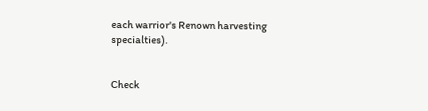each warrior's Renown harvesting specialties).


Check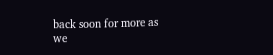back soon for more as we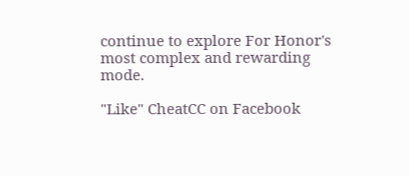continue to explore For Honor's most complex and rewarding mode.

"Like" CheatCC on Facebook